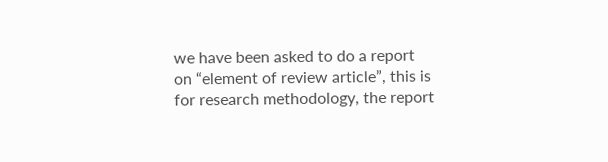we have been asked to do a report on “element of review article”, this is for research methodology, the report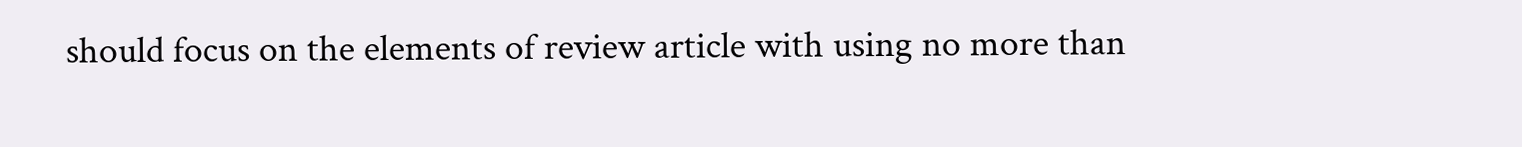should focus on the elements of review article with using no more than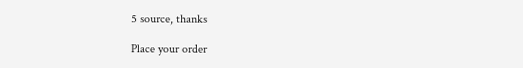5 source, thanks

Place your order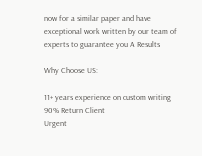now for a similar paper and have exceptional work written by our team of experts to guarantee you A Results

Why Choose US:

11+ years experience on custom writing
90% Return Client
Urgent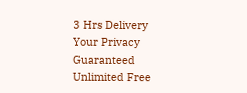3 Hrs Delivery
Your Privacy Guaranteed
Unlimited Free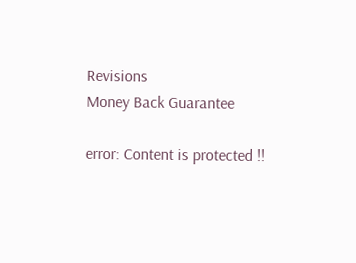Revisions
Money Back Guarantee

error: Content is protected !!